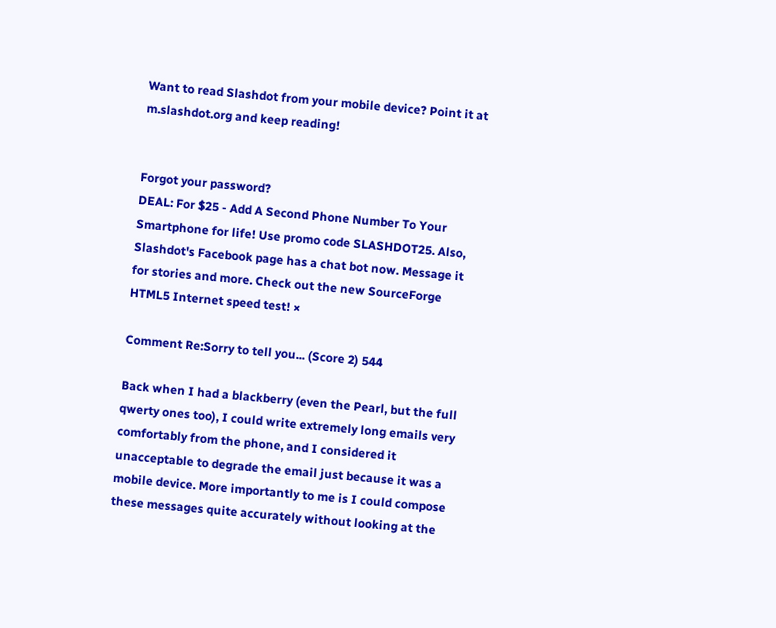Want to read Slashdot from your mobile device? Point it at m.slashdot.org and keep reading!


Forgot your password?
DEAL: For $25 - Add A Second Phone Number To Your Smartphone for life! Use promo code SLASHDOT25. Also, Slashdot's Facebook page has a chat bot now. Message it for stories and more. Check out the new SourceForge HTML5 Internet speed test! ×

Comment Re:Sorry to tell you... (Score 2) 544

Back when I had a blackberry (even the Pearl, but the full qwerty ones too), I could write extremely long emails very comfortably from the phone, and I considered it unacceptable to degrade the email just because it was a mobile device. More importantly to me is I could compose these messages quite accurately without looking at the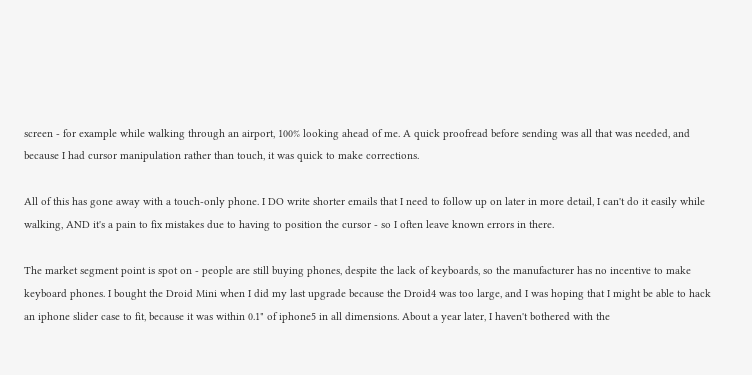screen - for example while walking through an airport, 100% looking ahead of me. A quick proofread before sending was all that was needed, and because I had cursor manipulation rather than touch, it was quick to make corrections.

All of this has gone away with a touch-only phone. I DO write shorter emails that I need to follow up on later in more detail, I can't do it easily while walking, AND it's a pain to fix mistakes due to having to position the cursor - so I often leave known errors in there.

The market segment point is spot on - people are still buying phones, despite the lack of keyboards, so the manufacturer has no incentive to make keyboard phones. I bought the Droid Mini when I did my last upgrade because the Droid4 was too large, and I was hoping that I might be able to hack an iphone slider case to fit, because it was within 0.1" of iphone5 in all dimensions. About a year later, I haven't bothered with the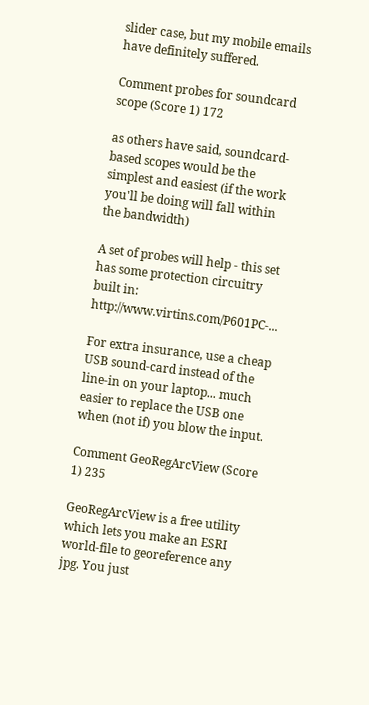slider case, but my mobile emails have definitely suffered.

Comment probes for soundcard scope (Score 1) 172

as others have said, soundcard-based scopes would be the simplest and easiest (if the work you'll be doing will fall within the bandwidth)

A set of probes will help - this set has some protection circuitry built in: http://www.virtins.com/P601PC-...

For extra insurance, use a cheap USB sound-card instead of the line-in on your laptop... much easier to replace the USB one when (not if) you blow the input.

Comment GeoRegArcView (Score 1) 235

GeoRegArcView is a free utility which lets you make an ESRI world-file to georeference any jpg. You just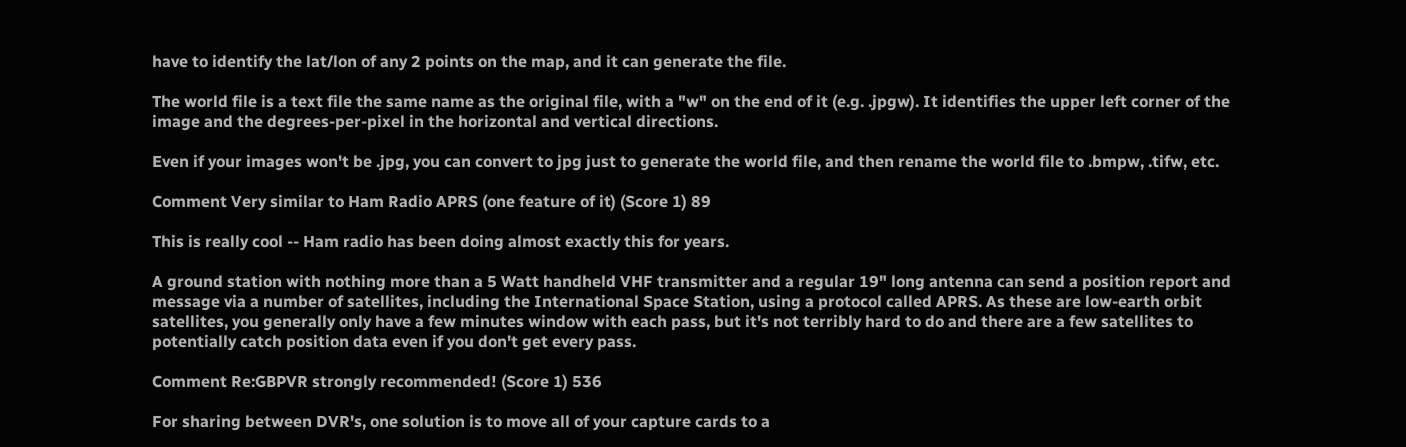have to identify the lat/lon of any 2 points on the map, and it can generate the file.

The world file is a text file the same name as the original file, with a "w" on the end of it (e.g. .jpgw). It identifies the upper left corner of the image and the degrees-per-pixel in the horizontal and vertical directions.

Even if your images won't be .jpg, you can convert to jpg just to generate the world file, and then rename the world file to .bmpw, .tifw, etc.

Comment Very similar to Ham Radio APRS (one feature of it) (Score 1) 89

This is really cool -- Ham radio has been doing almost exactly this for years.

A ground station with nothing more than a 5 Watt handheld VHF transmitter and a regular 19" long antenna can send a position report and message via a number of satellites, including the International Space Station, using a protocol called APRS. As these are low-earth orbit satellites, you generally only have a few minutes window with each pass, but it's not terribly hard to do and there are a few satellites to potentially catch position data even if you don't get every pass.

Comment Re:GBPVR strongly recommended! (Score 1) 536

For sharing between DVR's, one solution is to move all of your capture cards to a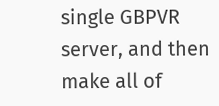single GBPVR server, and then make all of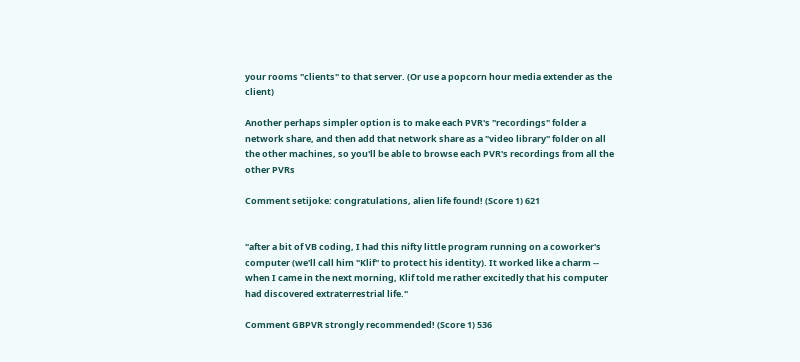your rooms "clients" to that server. (Or use a popcorn hour media extender as the client)

Another perhaps simpler option is to make each PVR's "recordings" folder a network share, and then add that network share as a "video library" folder on all the other machines, so you'll be able to browse each PVR's recordings from all the other PVRs

Comment setijoke: congratulations, alien life found! (Score 1) 621


"after a bit of VB coding, I had this nifty little program running on a coworker's computer (we'll call him "Klif" to protect his identity). It worked like a charm -- when I came in the next morning, Klif told me rather excitedly that his computer had discovered extraterrestrial life."

Comment GBPVR strongly recommended! (Score 1) 536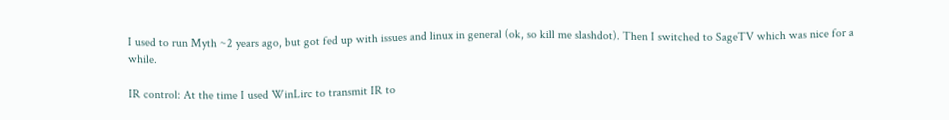I used to run Myth ~2 years ago, but got fed up with issues and linux in general (ok, so kill me slashdot). Then I switched to SageTV which was nice for a while.

IR control: At the time I used WinLirc to transmit IR to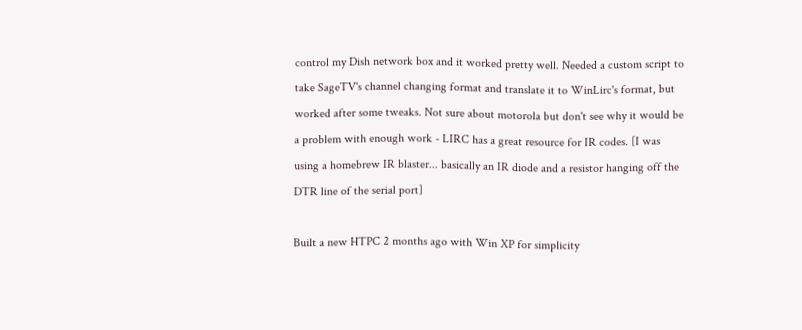control my Dish network box and it worked pretty well. Needed a custom script to take SageTV's channel changing format and translate it to WinLirc's format, but worked after some tweaks. Not sure about motorola but don't see why it would be a problem with enough work - LIRC has a great resource for IR codes. [I was using a homebrew IR blaster... basically an IR diode and a resistor hanging off the DTR line of the serial port]

Built a new HTPC 2 months ago with Win XP for simplicity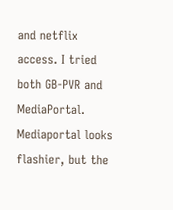and netflix access. I tried both GB-PVR and MediaPortal. Mediaportal looks flashier, but the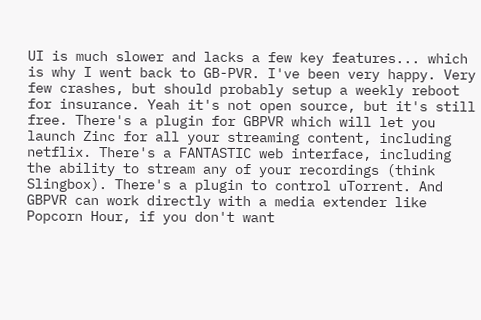UI is much slower and lacks a few key features... which is why I went back to GB-PVR. I've been very happy. Very few crashes, but should probably setup a weekly reboot for insurance. Yeah it's not open source, but it's still free. There's a plugin for GBPVR which will let you launch Zinc for all your streaming content, including netflix. There's a FANTASTIC web interface, including the ability to stream any of your recordings (think Slingbox). There's a plugin to control uTorrent. And GBPVR can work directly with a media extender like Popcorn Hour, if you don't want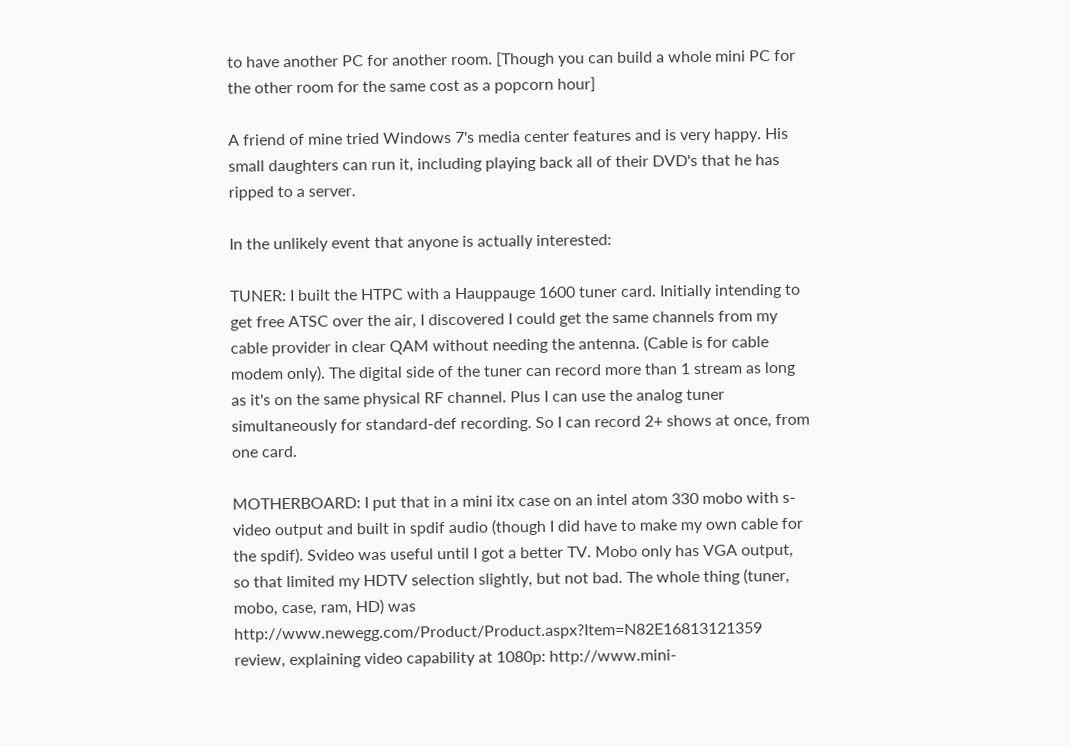to have another PC for another room. [Though you can build a whole mini PC for the other room for the same cost as a popcorn hour]

A friend of mine tried Windows 7's media center features and is very happy. His small daughters can run it, including playing back all of their DVD's that he has ripped to a server.

In the unlikely event that anyone is actually interested:

TUNER: I built the HTPC with a Hauppauge 1600 tuner card. Initially intending to get free ATSC over the air, I discovered I could get the same channels from my cable provider in clear QAM without needing the antenna. (Cable is for cable modem only). The digital side of the tuner can record more than 1 stream as long as it's on the same physical RF channel. Plus I can use the analog tuner simultaneously for standard-def recording. So I can record 2+ shows at once, from one card.

MOTHERBOARD: I put that in a mini itx case on an intel atom 330 mobo with s-video output and built in spdif audio (though I did have to make my own cable for the spdif). Svideo was useful until I got a better TV. Mobo only has VGA output, so that limited my HDTV selection slightly, but not bad. The whole thing (tuner, mobo, case, ram, HD) was http://www.newegg.com/Product/Product.aspx?Item=N82E16813121359
review, explaining video capability at 1080p: http://www.mini-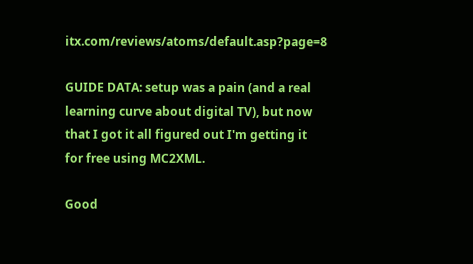itx.com/reviews/atoms/default.asp?page=8

GUIDE DATA: setup was a pain (and a real learning curve about digital TV), but now that I got it all figured out I'm getting it for free using MC2XML.

Good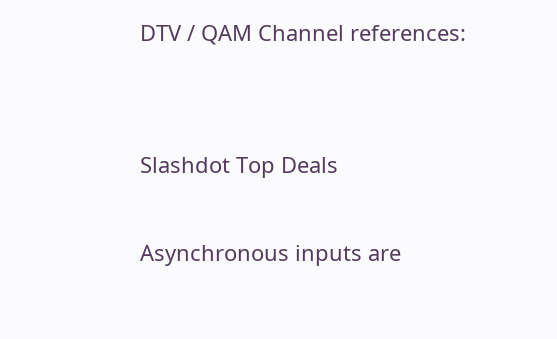DTV / QAM Channel references:


Slashdot Top Deals

Asynchronous inputs are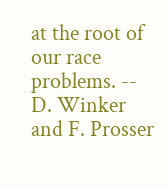at the root of our race problems. -- D. Winker and F. Prosser